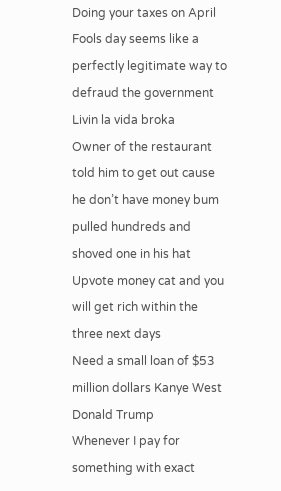Doing your taxes on April Fools day seems like a perfectly legitimate way to defraud the government
Livin la vida broka
Owner of the restaurant told him to get out cause he don’t have money bum pulled hundreds and shoved one in his hat
Upvote money cat and you will get rich within the three next days
Need a small loan of $53 million dollars Kanye West Donald Trump
Whenever I pay for something with exact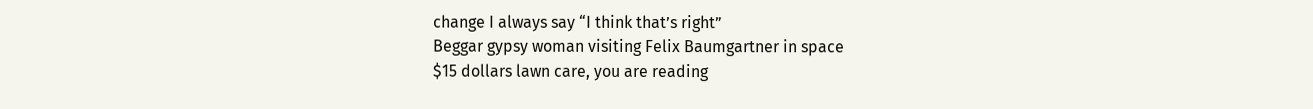change I always say “I think that’s right”
Beggar gypsy woman visiting Felix Baumgartner in space
$15 dollars lawn care, you are reading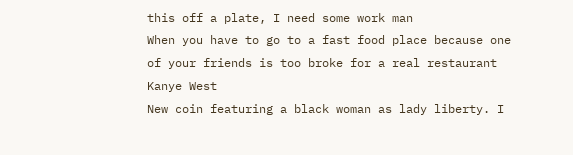this off a plate, I need some work man
When you have to go to a fast food place because one of your friends is too broke for a real restaurant Kanye West
New coin featuring a black woman as lady liberty. I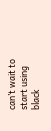can’t wait to start using black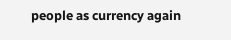people as currency again